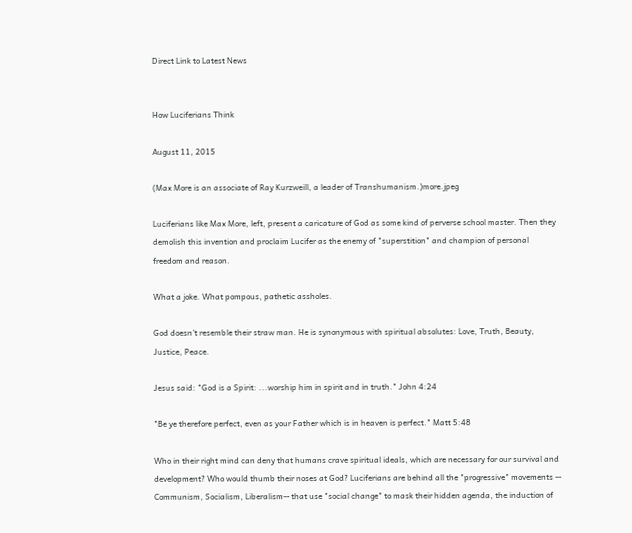Direct Link to Latest News


How Luciferians Think

August 11, 2015

(Max More is an associate of Ray Kurzweill, a leader of Transhumanism.)more.jpeg

Luciferians like Max More, left, present a caricature of God as some kind of perverse school master. Then they demolish this invention and proclaim Lucifer as the enemy of "superstition" and champion of personal freedom and reason.

What a joke. What pompous, pathetic assholes.

God doesn't resemble their straw man. He is synonymous with spiritual absolutes: Love, Truth, Beauty, Justice, Peace.

Jesus said: "God is a Spirit: ...worship him in spirit and in truth." John 4:24

"Be ye therefore perfect, even as your Father which is in heaven is perfect." Matt 5:48

Who in their right mind can deny that humans crave spiritual ideals, which are necessary for our survival and development? Who would thumb their noses at God? Luciferians are behind all the "progressive" movements -- Communism, Socialism, Liberalism-- that use "social change" to mask their hidden agenda, the induction of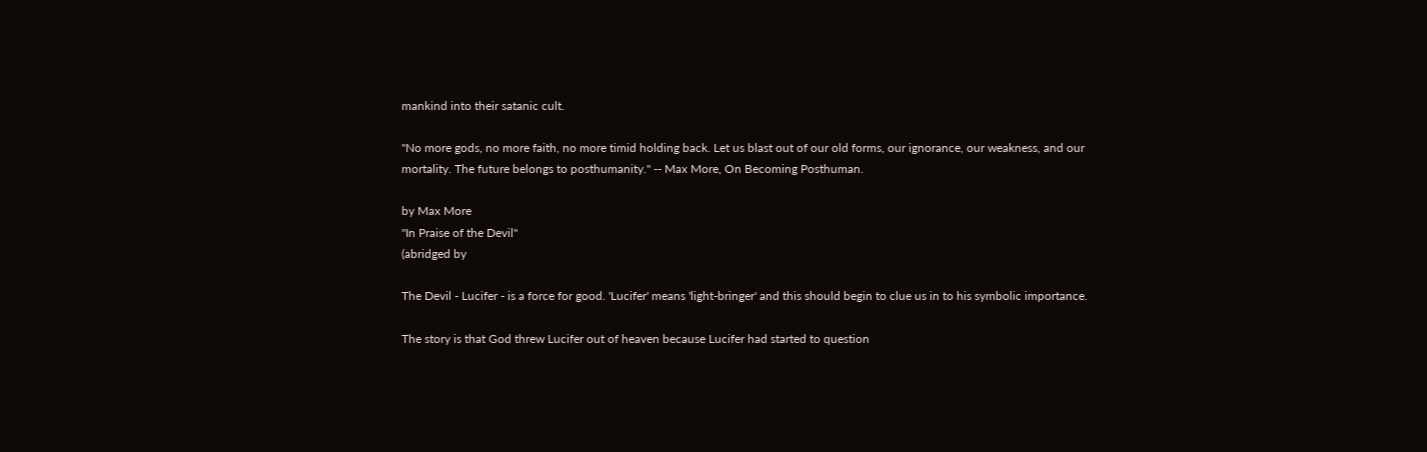mankind into their satanic cult.

"No more gods, no more faith, no more timid holding back. Let us blast out of our old forms, our ignorance, our weakness, and our mortality. The future belongs to posthumanity." -- Max More, On Becoming Posthuman.

by Max More
"In Praise of the Devil"
(abridged by

The Devil - Lucifer - is a force for good. 'Lucifer' means 'light-bringer' and this should begin to clue us in to his symbolic importance.

The story is that God threw Lucifer out of heaven because Lucifer had started to question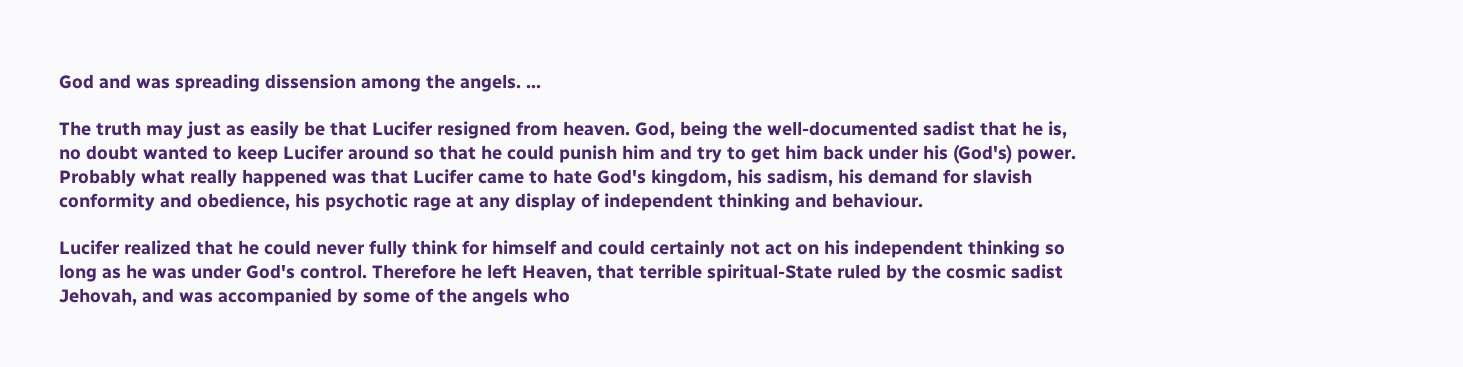God and was spreading dissension among the angels. ...

The truth may just as easily be that Lucifer resigned from heaven. God, being the well-documented sadist that he is, no doubt wanted to keep Lucifer around so that he could punish him and try to get him back under his (God's) power. Probably what really happened was that Lucifer came to hate God's kingdom, his sadism, his demand for slavish conformity and obedience, his psychotic rage at any display of independent thinking and behaviour.

Lucifer realized that he could never fully think for himself and could certainly not act on his independent thinking so long as he was under God's control. Therefore he left Heaven, that terrible spiritual-State ruled by the cosmic sadist Jehovah, and was accompanied by some of the angels who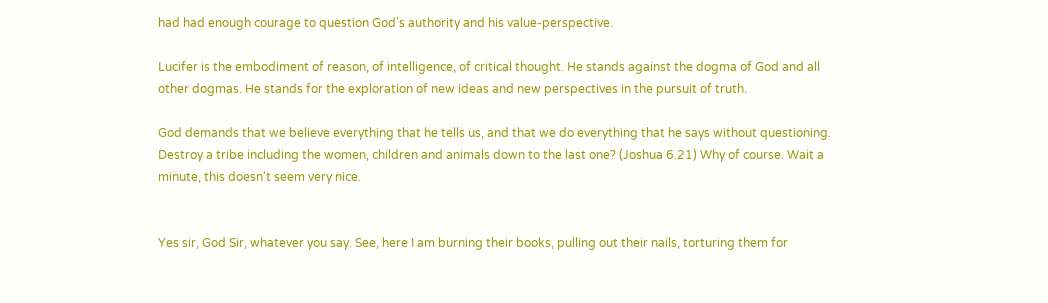had had enough courage to question God's authority and his value-perspective.

Lucifer is the embodiment of reason, of intelligence, of critical thought. He stands against the dogma of God and all other dogmas. He stands for the exploration of new ideas and new perspectives in the pursuit of truth.

God demands that we believe everything that he tells us, and that we do everything that he says without questioning. Destroy a tribe including the women, children and animals down to the last one? (Joshua 6.21) Why of course. Wait a minute, this doesn't seem very nice.


Yes sir, God Sir, whatever you say. See, here I am burning their books, pulling out their nails, torturing them for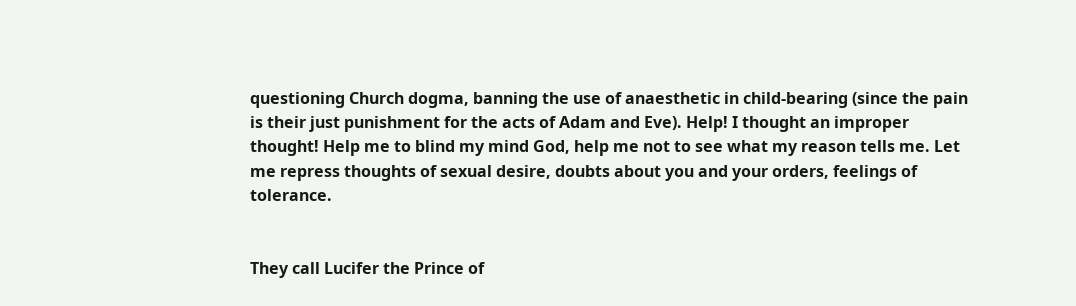questioning Church dogma, banning the use of anaesthetic in child-bearing (since the pain is their just punishment for the acts of Adam and Eve). Help! I thought an improper thought! Help me to blind my mind God, help me not to see what my reason tells me. Let me repress thoughts of sexual desire, doubts about you and your orders, feelings of tolerance.


They call Lucifer the Prince of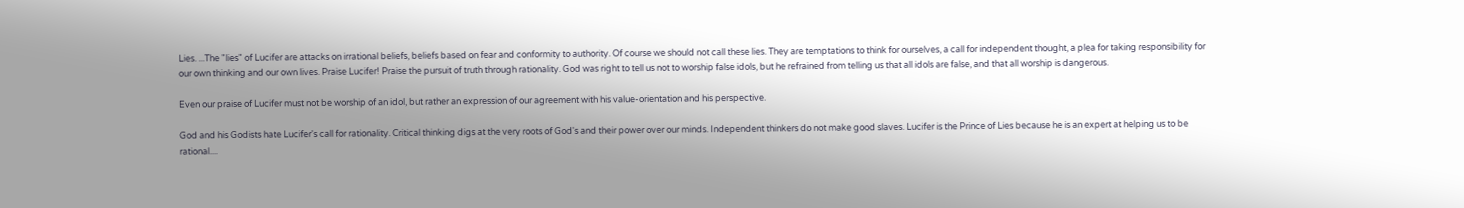Lies. ...The "lies" of Lucifer are attacks on irrational beliefs, beliefs based on fear and conformity to authority. Of course we should not call these lies. They are temptations to think for ourselves, a call for independent thought, a plea for taking responsibility for our own thinking and our own lives. Praise Lucifer! Praise the pursuit of truth through rationality. God was right to tell us not to worship false idols, but he refrained from telling us that all idols are false, and that all worship is dangerous.

Even our praise of Lucifer must not be worship of an idol, but rather an expression of our agreement with his value-orientation and his perspective.

God and his Godists hate Lucifer's call for rationality. Critical thinking digs at the very roots of God's and their power over our minds. Independent thinkers do not make good slaves. Lucifer is the Prince of Lies because he is an expert at helping us to be rational....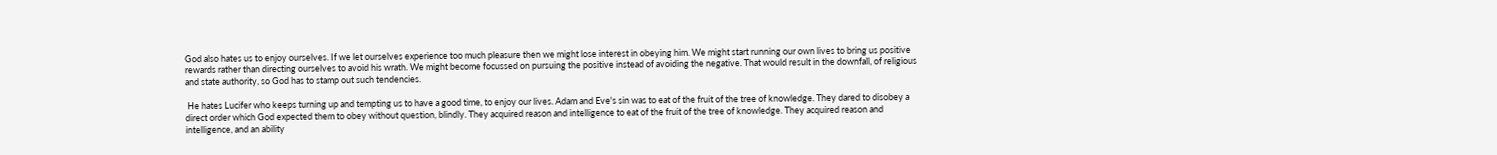God also hates us to enjoy ourselves. If we let ourselves experience too much pleasure then we might lose interest in obeying him. We might start running our own lives to bring us positive rewards rather than directing ourselves to avoid his wrath. We might become focussed on pursuing the positive instead of avoiding the negative. That would result in the downfall, of religious and state authority, so God has to stamp out such tendencies.

 He hates Lucifer who keeps turning up and tempting us to have a good time, to enjoy our lives. Adam and Eve's sin was to eat of the fruit of the tree of knowledge. They dared to disobey a direct order which God expected them to obey without question, blindly. They acquired reason and intelligence to eat of the fruit of the tree of knowledge. They acquired reason and intelligence, and an ability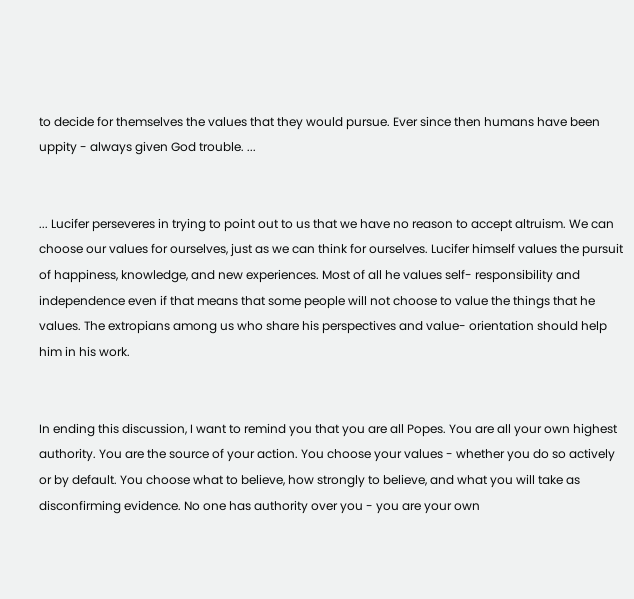to decide for themselves the values that they would pursue. Ever since then humans have been uppity - always given God trouble. ...


... Lucifer perseveres in trying to point out to us that we have no reason to accept altruism. We can choose our values for ourselves, just as we can think for ourselves. Lucifer himself values the pursuit of happiness, knowledge, and new experiences. Most of all he values self- responsibility and independence even if that means that some people will not choose to value the things that he values. The extropians among us who share his perspectives and value- orientation should help him in his work.


In ending this discussion, I want to remind you that you are all Popes. You are all your own highest authority. You are the source of your action. You choose your values - whether you do so actively or by default. You choose what to believe, how strongly to believe, and what you will take as disconfirming evidence. No one has authority over you - you are your own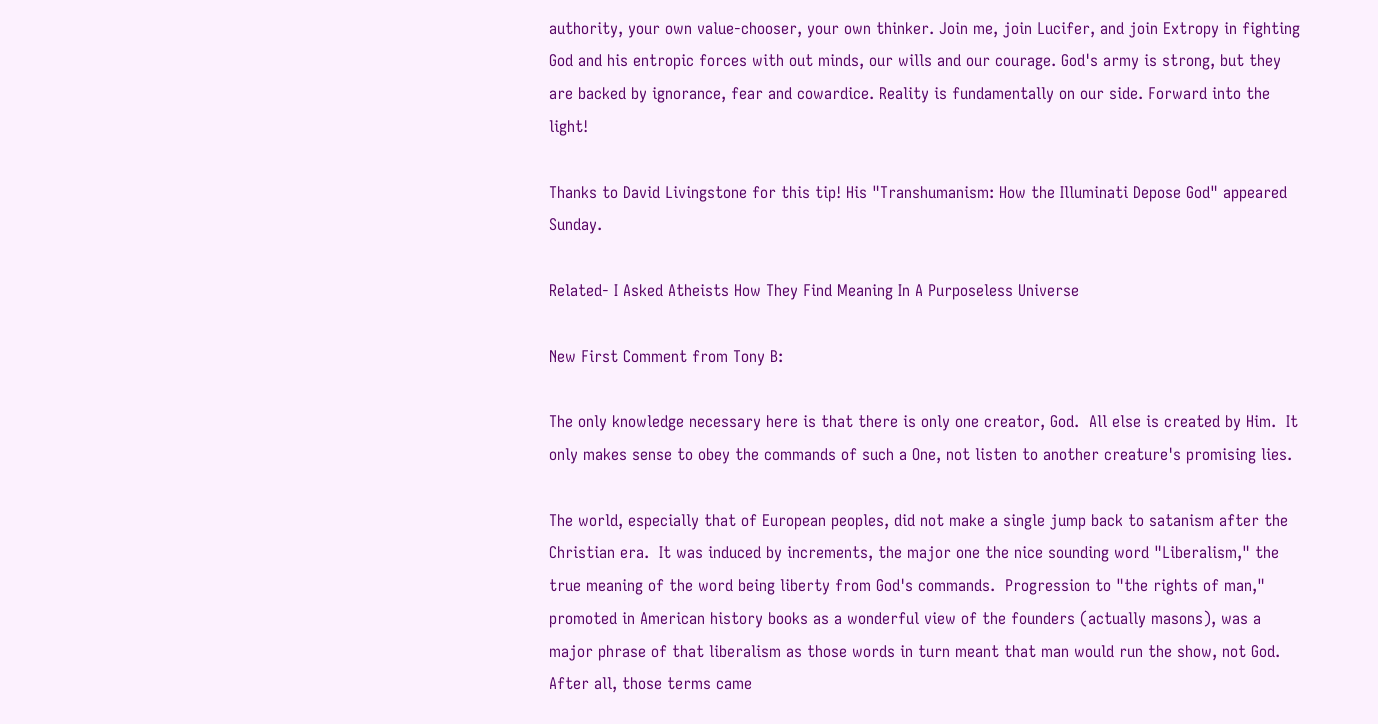authority, your own value-chooser, your own thinker. Join me, join Lucifer, and join Extropy in fighting God and his entropic forces with out minds, our wills and our courage. God's army is strong, but they are backed by ignorance, fear and cowardice. Reality is fundamentally on our side. Forward into the light!

Thanks to David Livingstone for this tip! His "Transhumanism: How the Illuminati Depose God" appeared Sunday.

Related- I Asked Atheists How They Find Meaning In A Purposeless Universe

New First Comment from Tony B:

The only knowledge necessary here is that there is only one creator, God.  All else is created by Him.  It only makes sense to obey the commands of such a One, not listen to another creature's promising lies.

The world, especially that of European peoples, did not make a single jump back to satanism after the Christian era.  It was induced by increments, the major one the nice sounding word "Liberalism," the true meaning of the word being liberty from God's commands.  Progression to "the rights of man," promoted in American history books as a wonderful view of the founders (actually masons), was a major phrase of that liberalism as those words in turn meant that man would run the show, not God.  After all, those terms came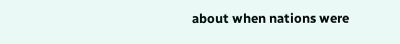about when nations were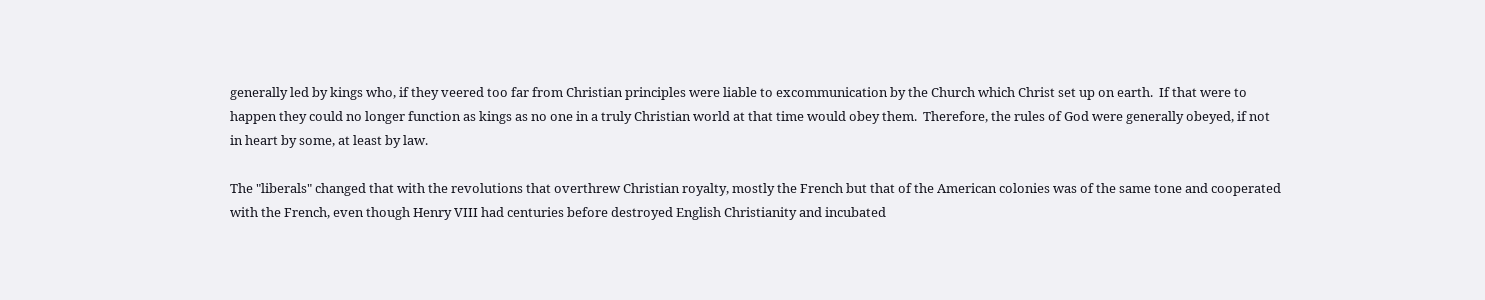generally led by kings who, if they veered too far from Christian principles were liable to excommunication by the Church which Christ set up on earth.  If that were to happen they could no longer function as kings as no one in a truly Christian world at that time would obey them.  Therefore, the rules of God were generally obeyed, if not in heart by some, at least by law.

The "liberals" changed that with the revolutions that overthrew Christian royalty, mostly the French but that of the American colonies was of the same tone and cooperated with the French, even though Henry VIII had centuries before destroyed English Christianity and incubated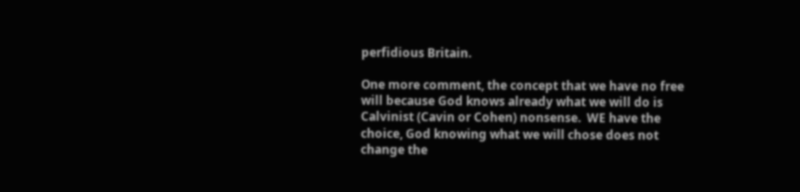perfidious Britain.

One more comment, the concept that we have no free will because God knows already what we will do is Calvinist (Cavin or Cohen) nonsense.  WE have the choice, God knowing what we will chose does not change the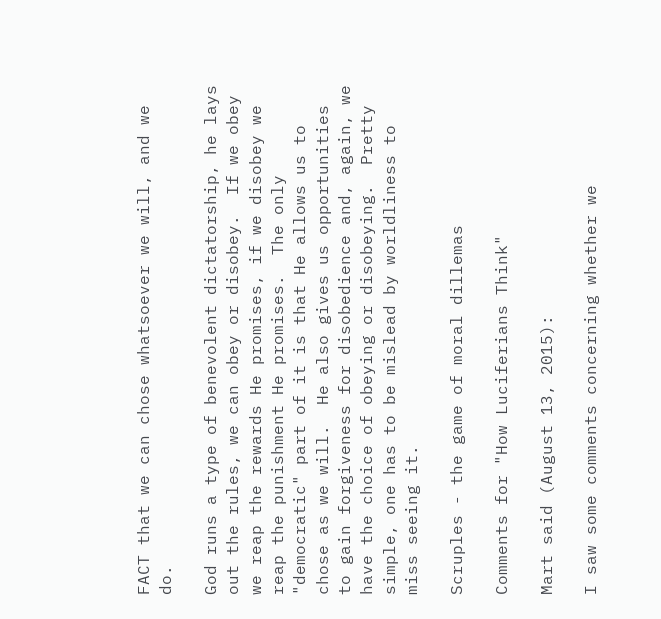FACT that we can chose whatsoever we will, and we do.

God runs a type of benevolent dictatorship, he lays out the rules, we can obey or disobey.  If we obey we reap the rewards He promises, if we disobey we reap the punishment He promises.  The only "democratic" part of it is that He allows us to chose as we will.  He also gives us opportunities to gain forgiveness for disobedience and, again, we have the choice of obeying or disobeying.  Pretty simple, one has to be mislead by worldliness to miss seeing it.

Scruples - the game of moral dillemas

Comments for "How Luciferians Think"

Mart said (August 13, 2015):

I saw some comments concerning whether we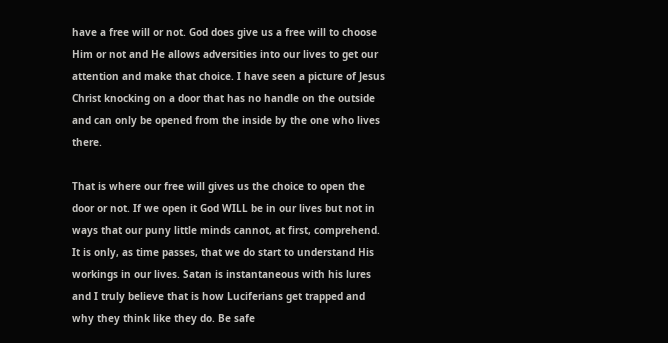have a free will or not. God does give us a free will to choose Him or not and He allows adversities into our lives to get our attention and make that choice. I have seen a picture of Jesus Christ knocking on a door that has no handle on the outside and can only be opened from the inside by the one who lives there.

That is where our free will gives us the choice to open the door or not. If we open it God WILL be in our lives but not in ways that our puny little minds cannot, at first, comprehend. It is only, as time passes, that we do start to understand His workings in our lives. Satan is instantaneous with his lures and I truly believe that is how Luciferians get trapped and why they think like they do. Be safe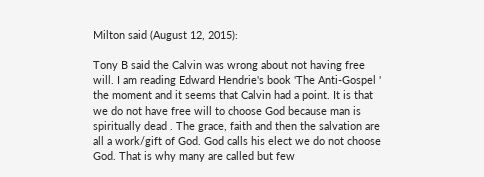Milton said (August 12, 2015):

Tony B said the Calvin was wrong about not having free will. I am reading Edward Hendrie's book 'The Anti-Gospel ' the moment and it seems that Calvin had a point. It is that we do not have free will to choose God because man is spiritually dead . The grace, faith and then the salvation are all a work/gift of God. God calls his elect we do not choose God. That is why many are called but few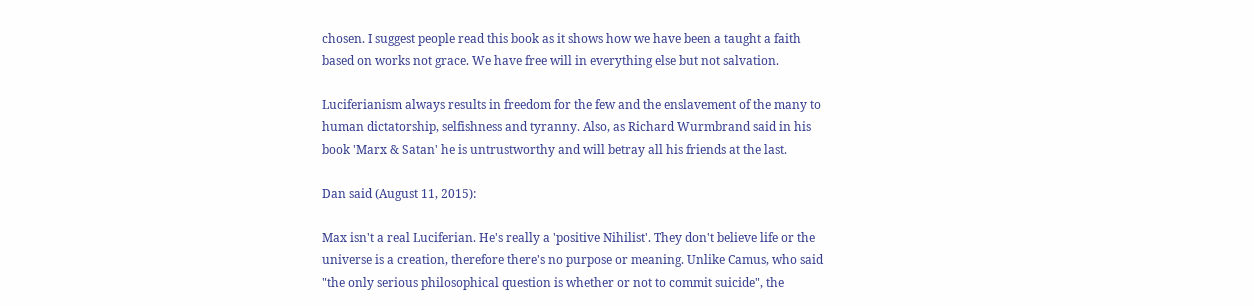chosen. I suggest people read this book as it shows how we have been a taught a faith based on works not grace. We have free will in everything else but not salvation.

Luciferianism always results in freedom for the few and the enslavement of the many to human dictatorship, selfishness and tyranny. Also, as Richard Wurmbrand said in his book 'Marx & Satan' he is untrustworthy and will betray all his friends at the last.

Dan said (August 11, 2015):

Max isn't a real Luciferian. He's really a 'positive Nihilist'. They don't believe life or the universe is a creation, therefore there's no purpose or meaning. Unlike Camus, who said "the only serious philosophical question is whether or not to commit suicide", the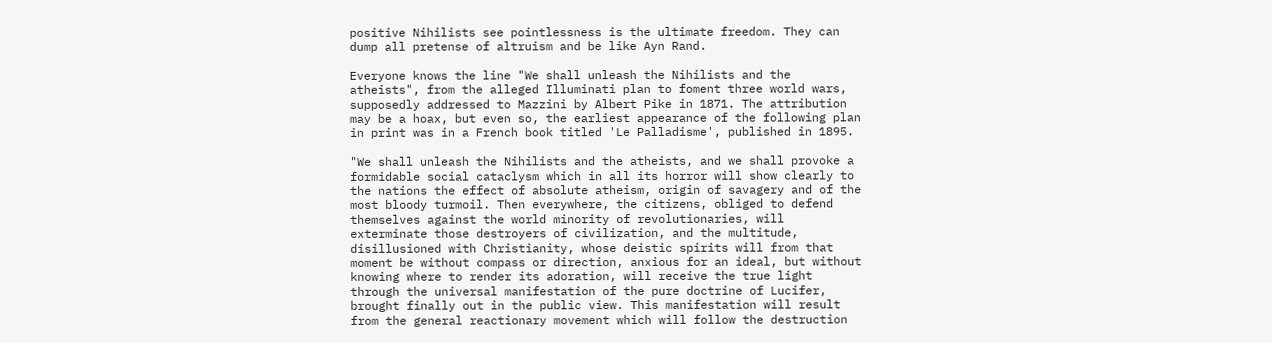positive Nihilists see pointlessness is the ultimate freedom. They can dump all pretense of altruism and be like Ayn Rand.

Everyone knows the line "We shall unleash the Nihilists and the atheists", from the alleged Illuminati plan to foment three world wars, supposedly addressed to Mazzini by Albert Pike in 1871. The attribution may be a hoax, but even so, the earliest appearance of the following plan in print was in a French book titled 'Le Palladisme', published in 1895.

"We shall unleash the Nihilists and the atheists, and we shall provoke a formidable social cataclysm which in all its horror will show clearly to the nations the effect of absolute atheism, origin of savagery and of the most bloody turmoil. Then everywhere, the citizens, obliged to defend themselves against the world minority of revolutionaries, will exterminate those destroyers of civilization, and the multitude, disillusioned with Christianity, whose deistic spirits will from that moment be without compass or direction, anxious for an ideal, but without knowing where to render its adoration, will receive the true light through the universal manifestation of the pure doctrine of Lucifer, brought finally out in the public view. This manifestation will result from the general reactionary movement which will follow the destruction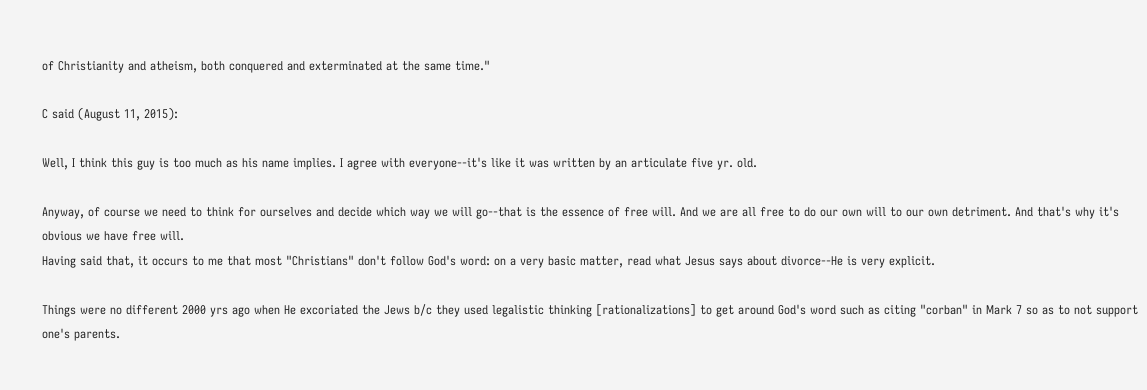of Christianity and atheism, both conquered and exterminated at the same time."

C said (August 11, 2015):

Well, I think this guy is too much as his name implies. I agree with everyone--it's like it was written by an articulate five yr. old.

Anyway, of course we need to think for ourselves and decide which way we will go--that is the essence of free will. And we are all free to do our own will to our own detriment. And that's why it's obvious we have free will.
Having said that, it occurs to me that most "Christians" don't follow God's word: on a very basic matter, read what Jesus says about divorce--He is very explicit.

Things were no different 2000 yrs ago when He excoriated the Jews b/c they used legalistic thinking [rationalizations] to get around God's word such as citing "corban" in Mark 7 so as to not support one's parents.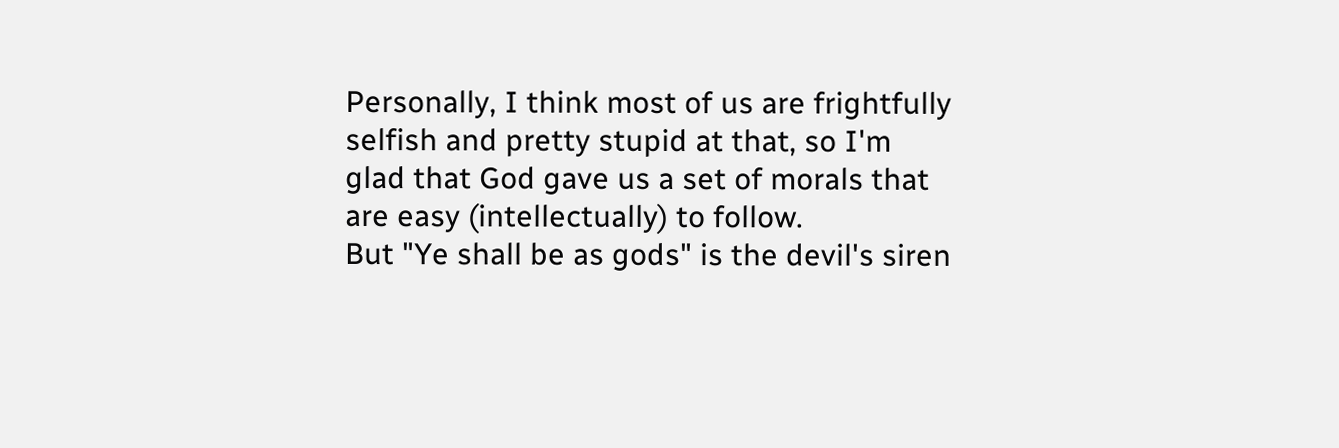Personally, I think most of us are frightfully selfish and pretty stupid at that, so I'm glad that God gave us a set of morals that are easy (intellectually) to follow.
But "Ye shall be as gods" is the devil's siren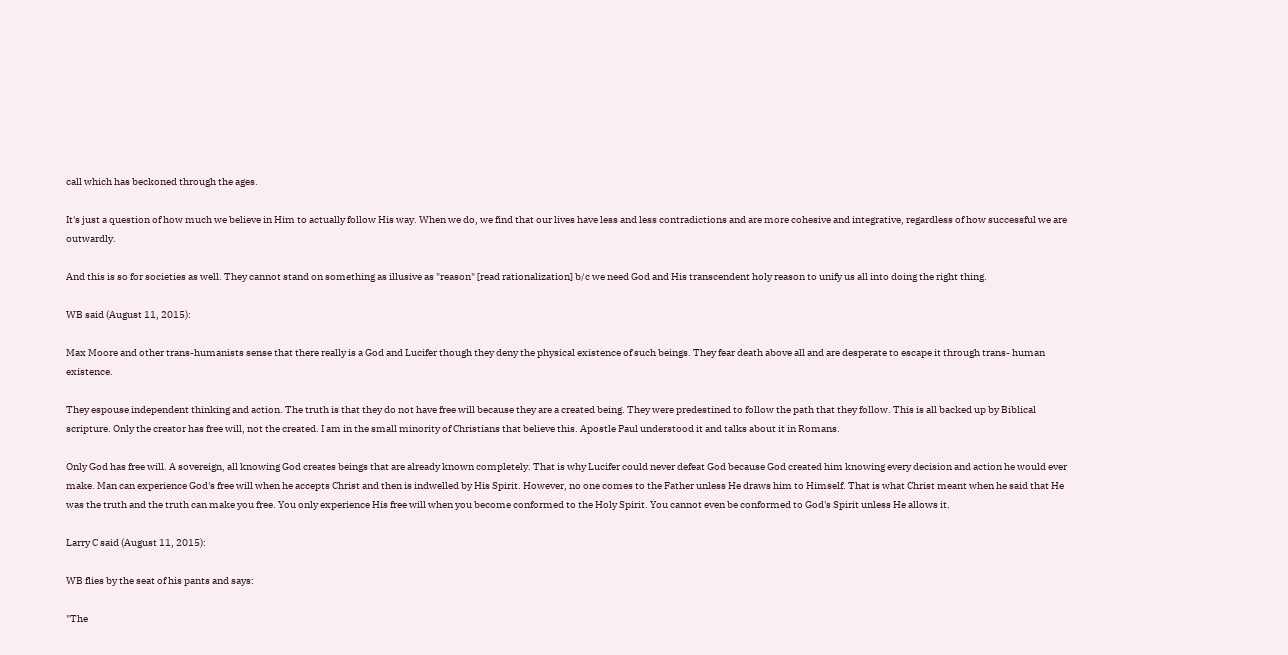call which has beckoned through the ages.

It's just a question of how much we believe in Him to actually follow His way. When we do, we find that our lives have less and less contradictions and are more cohesive and integrative, regardless of how successful we are outwardly.

And this is so for societies as well. They cannot stand on something as illusive as "reason" [read rationalization] b/c we need God and His transcendent holy reason to unify us all into doing the right thing.

WB said (August 11, 2015):

Max Moore and other trans-humanists sense that there really is a God and Lucifer though they deny the physical existence of such beings. They fear death above all and are desperate to escape it through trans- human existence.

They espouse independent thinking and action. The truth is that they do not have free will because they are a created being. They were predestined to follow the path that they follow. This is all backed up by Biblical scripture. Only the creator has free will, not the created. I am in the small minority of Christians that believe this. Apostle Paul understood it and talks about it in Romans.

Only God has free will. A sovereign, all knowing God creates beings that are already known completely. That is why Lucifer could never defeat God because God created him knowing every decision and action he would ever make. Man can experience God's free will when he accepts Christ and then is indwelled by His Spirit. However, no one comes to the Father unless He draws him to Himself. That is what Christ meant when he said that He was the truth and the truth can make you free. You only experience His free will when you become conformed to the Holy Spirit. You cannot even be conformed to God's Spirit unless He allows it.

Larry C said (August 11, 2015):

WB flies by the seat of his pants and says:

"The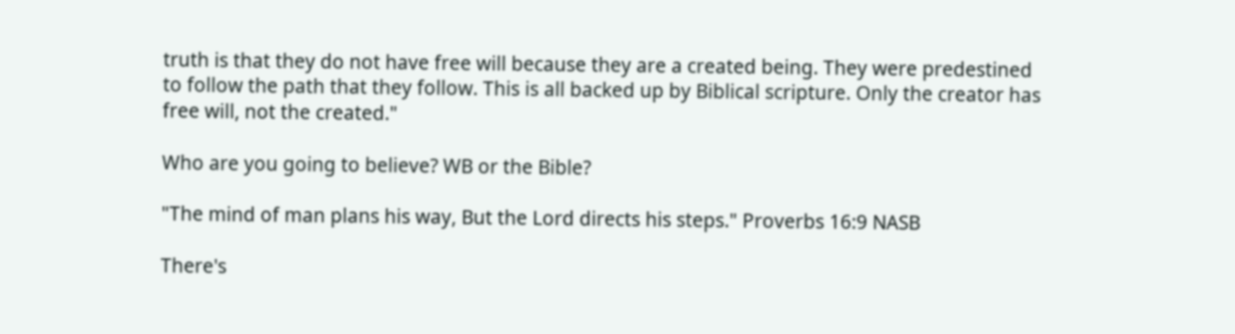truth is that they do not have free will because they are a created being. They were predestined to follow the path that they follow. This is all backed up by Biblical scripture. Only the creator has free will, not the created."

Who are you going to believe? WB or the Bible?

"The mind of man plans his way, But the Lord directs his steps." Proverbs 16:9 NASB

There's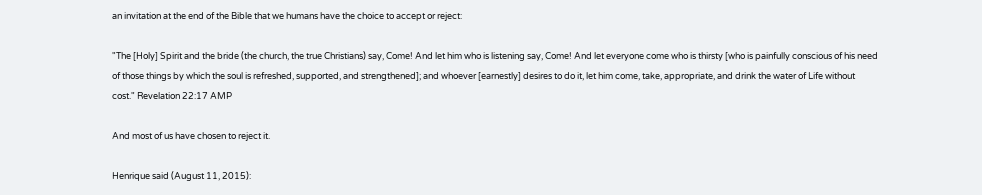an invitation at the end of the Bible that we humans have the choice to accept or reject:

"The [Holy] Spirit and the bride (the church, the true Christians) say, Come! And let him who is listening say, Come! And let everyone come who is thirsty [who is painfully conscious of his need of those things by which the soul is refreshed, supported, and strengthened]; and whoever [earnestly] desires to do it, let him come, take, appropriate, and drink the water of Life without cost." Revelation 22:17 AMP

And most of us have chosen to reject it.

Henrique said (August 11, 2015):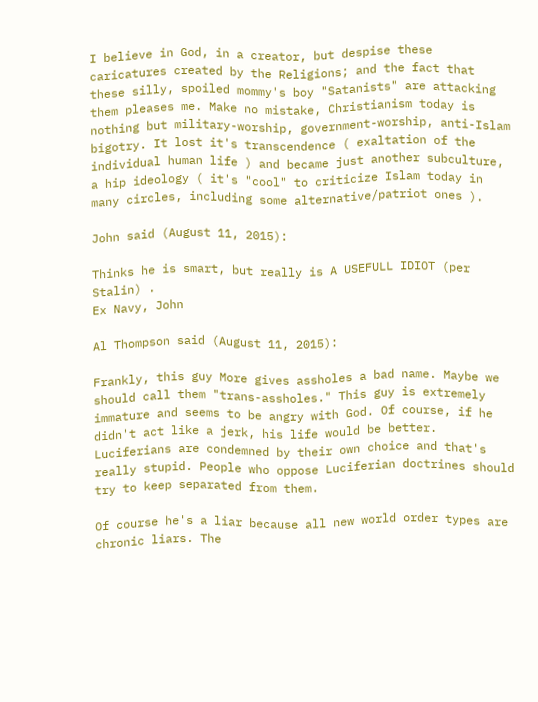I believe in God, in a creator, but despise these caricatures created by the Religions; and the fact that these silly, spoiled mommy's boy "Satanists" are attacking them pleases me. Make no mistake, Christianism today is nothing but military-worship, government-worship, anti-Islam bigotry. It lost it's transcendence ( exaltation of the individual human life ) and became just another subculture, a hip ideology ( it's "cool" to criticize Islam today in many circles, including some alternative/patriot ones ).

John said (August 11, 2015):

Thinks he is smart, but really is A USEFULL IDIOT (per Stalin) .
Ex Navy, John

Al Thompson said (August 11, 2015):

Frankly, this guy More gives assholes a bad name. Maybe we should call them "trans-assholes." This guy is extremely immature and seems to be angry with God. Of course, if he didn't act like a jerk, his life would be better. Luciferians are condemned by their own choice and that's really stupid. People who oppose Luciferian doctrines should try to keep separated from them.

Of course he's a liar because all new world order types are chronic liars. The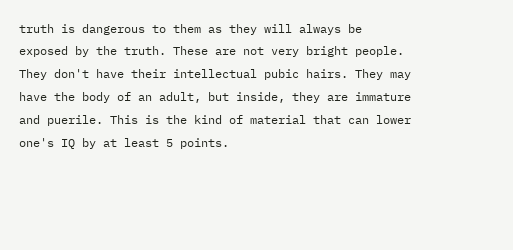truth is dangerous to them as they will always be exposed by the truth. These are not very bright people. They don't have their intellectual pubic hairs. They may have the body of an adult, but inside, they are immature and puerile. This is the kind of material that can lower one's IQ by at least 5 points.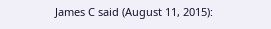James C said (August 11, 2015):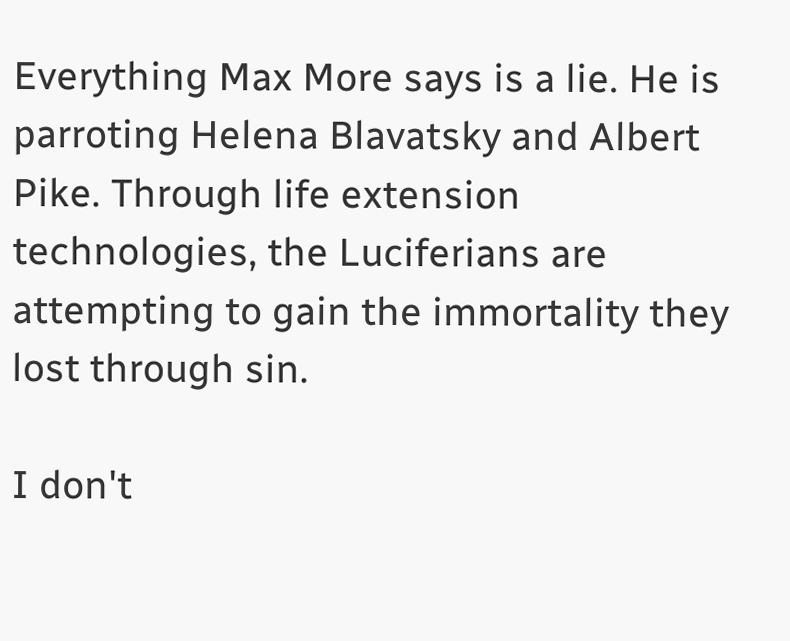Everything Max More says is a lie. He is parroting Helena Blavatsky and Albert Pike. Through life extension technologies, the Luciferians are attempting to gain the immortality they lost through sin.

I don't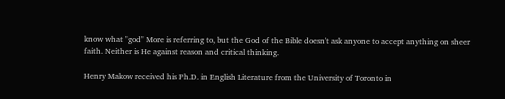know what "god" More is referring to, but the God of the Bible doesn't ask anyone to accept anything on sheer faith. Neither is He against reason and critical thinking.

Henry Makow received his Ph.D. in English Literature from the University of Toronto in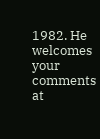1982. He welcomes your comments at